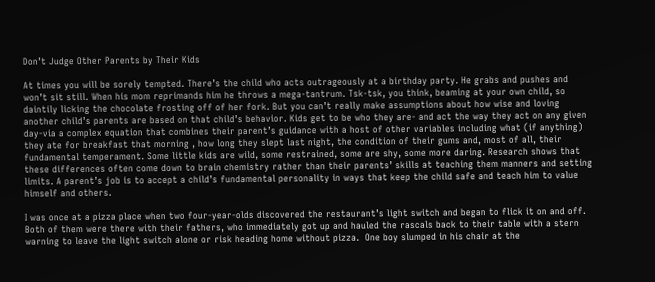Don’t Judge Other Parents by Their Kids

At times you will be sorely tempted. There’s the child who acts outrageously at a birthday party. He grabs and pushes and won’t sit still. When his mom reprimands him he throws a mega-tantrum. Tsk-tsk, you think, beaming at your own child, so daintily licking the chocolate frosting off of her fork. But you can’t really make assumptions about how wise and loving another child’s parents are based on that child’s behavior. Kids get to be who they are- and act the way they act on any given day-via a complex equation that combines their parent’s guidance with a host of other variables including what (if anything) they ate for breakfast that morning , how long they slept last night, the condition of their gums and, most of all, their fundamental temperament. Some little kids are wild, some restrained, some are shy, some more daring. Research shows that these differences often come down to brain chemistry rather than their parents’ skills at teaching them manners and setting limits. A parent’s job is to accept a child’s fundamental personality in ways that keep the child safe and teach him to value himself and others.

I was once at a pizza place when two four-year-olds discovered the restaurant’s light switch and began to flick it on and off.  Both of them were there with their fathers, who immediately got up and hauled the rascals back to their table with a stern warning to leave the light switch alone or risk heading home without pizza.  One boy slumped in his chair at the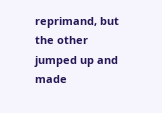reprimand, but the other jumped up and made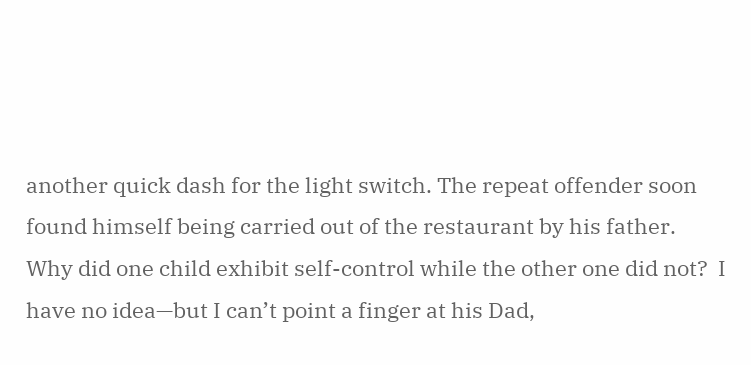another quick dash for the light switch. The repeat offender soon found himself being carried out of the restaurant by his father.  Why did one child exhibit self-control while the other one did not?  I have no idea—but I can’t point a finger at his Dad,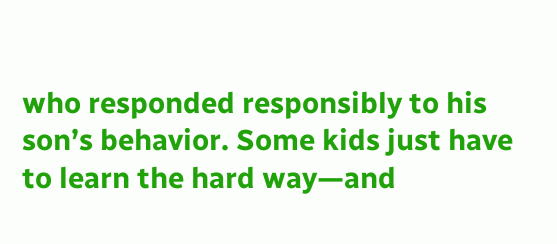who responded responsibly to his son’s behavior. Some kids just have to learn the hard way—and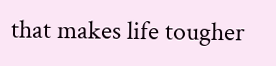that makes life tougher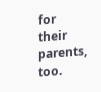for their parents, too.